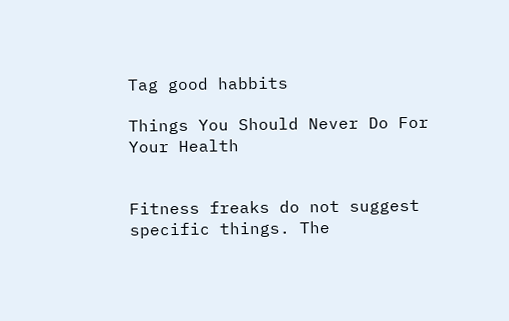Tag good habbits

Things You Should Never Do For Your Health


Fitness freaks do not suggest specific things. The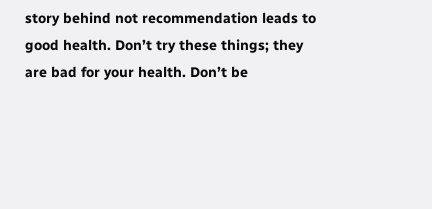story behind not recommendation leads to good health. Don’t try these things; they are bad for your health. Don’t be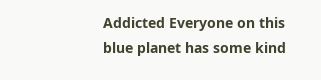Addicted Everyone on this blue planet has some kind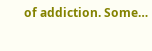of addiction. Some…